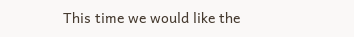This time we would like the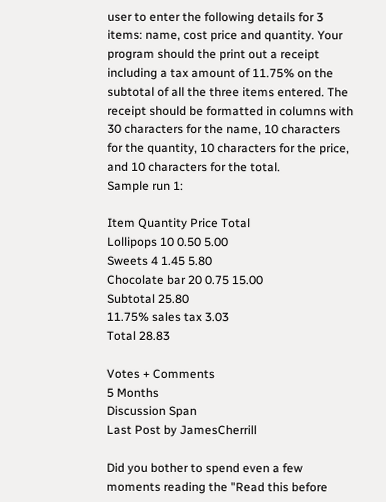user to enter the following details for 3 items: name, cost price and quantity. Your program should the print out a receipt including a tax amount of 11.75% on the subtotal of all the three items entered. The receipt should be formatted in columns with 30 characters for the name, 10 characters for the quantity, 10 characters for the price, and 10 characters for the total.
Sample run 1:

Item Quantity Price Total
Lollipops 10 0.50 5.00
Sweets 4 1.45 5.80
Chocolate bar 20 0.75 15.00
Subtotal 25.80
11.75% sales tax 3.03
Total 28.83

Votes + Comments
5 Months
Discussion Span
Last Post by JamesCherrill

Did you bother to spend even a few moments reading the "Read this before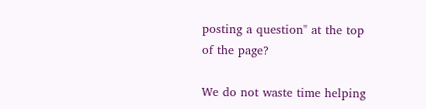posting a question" at the top of the page?

We do not waste time helping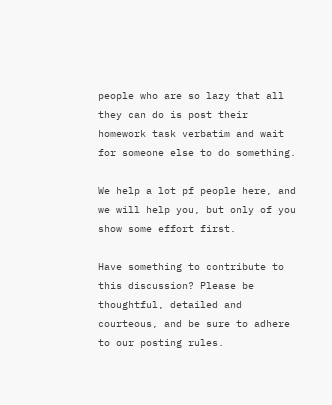people who are so lazy that all they can do is post their homework task verbatim and wait for someone else to do something.

We help a lot pf people here, and we will help you, but only of you show some effort first.

Have something to contribute to this discussion? Please be thoughtful, detailed and courteous, and be sure to adhere to our posting rules.